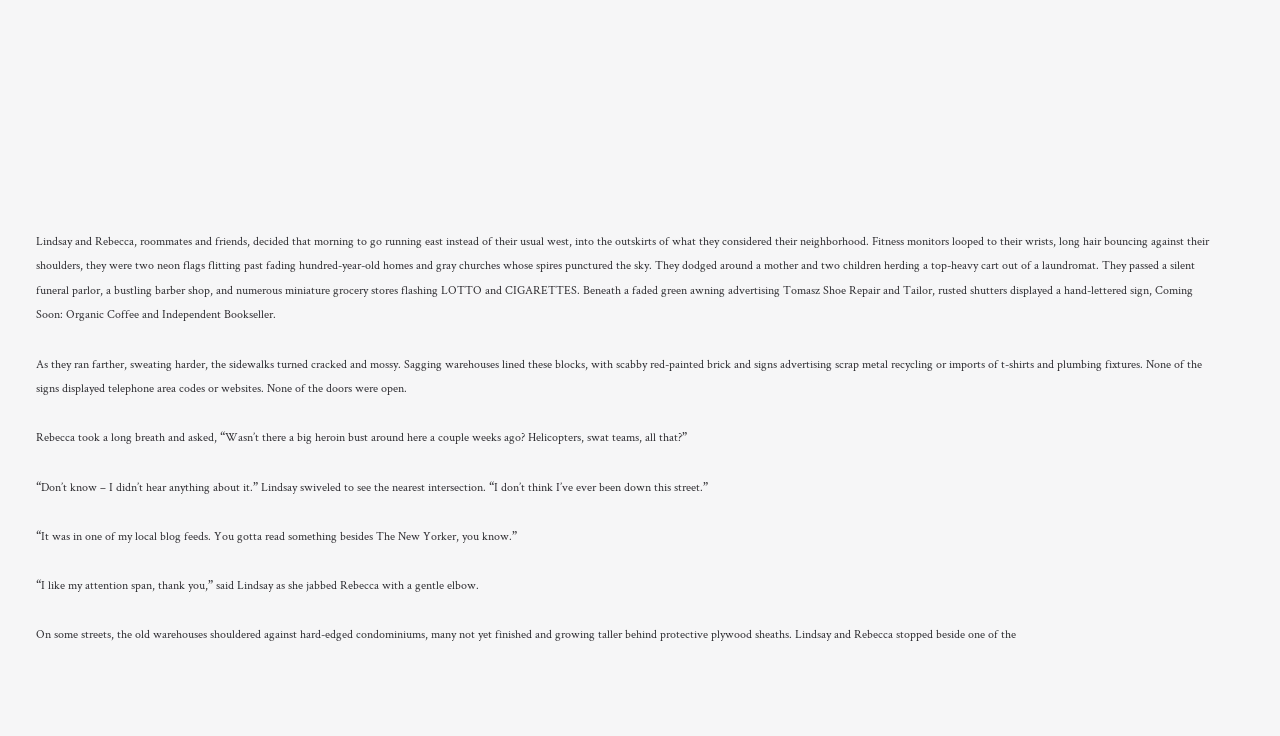Lindsay and Rebecca, roommates and friends, decided that morning to go running east instead of their usual west, into the outskirts of what they considered their neighborhood. Fitness monitors looped to their wrists, long hair bouncing against their shoulders, they were two neon flags flitting past fading hundred-year-old homes and gray churches whose spires punctured the sky. They dodged around a mother and two children herding a top-heavy cart out of a laundromat. They passed a silent funeral parlor, a bustling barber shop, and numerous miniature grocery stores flashing LOTTO and CIGARETTES. Beneath a faded green awning advertising Tomasz Shoe Repair and Tailor, rusted shutters displayed a hand-lettered sign, Coming Soon: Organic Coffee and Independent Bookseller.

As they ran farther, sweating harder, the sidewalks turned cracked and mossy. Sagging warehouses lined these blocks, with scabby red-painted brick and signs advertising scrap metal recycling or imports of t-shirts and plumbing fixtures. None of the signs displayed telephone area codes or websites. None of the doors were open.

Rebecca took a long breath and asked, “Wasn’t there a big heroin bust around here a couple weeks ago? Helicopters, swat teams, all that?”

“Don’t know – I didn’t hear anything about it.” Lindsay swiveled to see the nearest intersection. “I don’t think I’ve ever been down this street.”

“It was in one of my local blog feeds. You gotta read something besides The New Yorker, you know.”

“I like my attention span, thank you,” said Lindsay as she jabbed Rebecca with a gentle elbow.

On some streets, the old warehouses shouldered against hard-edged condominiums, many not yet finished and growing taller behind protective plywood sheaths. Lindsay and Rebecca stopped beside one of the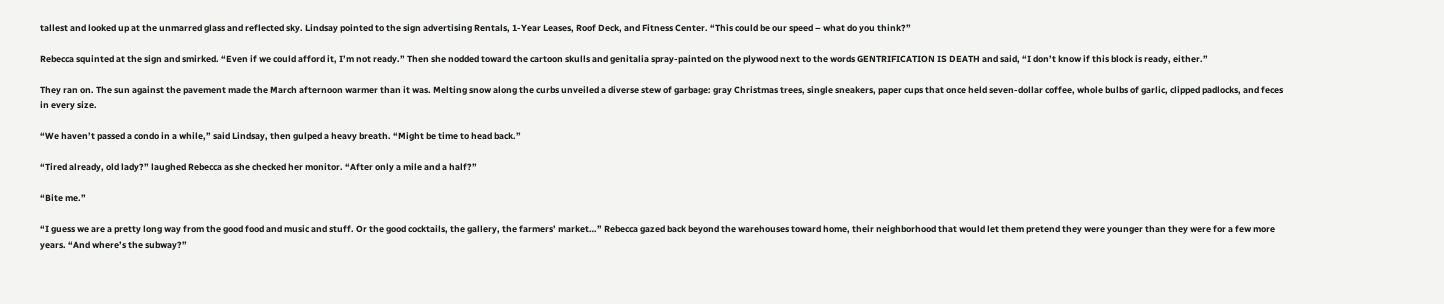tallest and looked up at the unmarred glass and reflected sky. Lindsay pointed to the sign advertising Rentals, 1-Year Leases, Roof Deck, and Fitness Center. “This could be our speed – what do you think?”

Rebecca squinted at the sign and smirked. “Even if we could afford it, I’m not ready.” Then she nodded toward the cartoon skulls and genitalia spray-painted on the plywood next to the words GENTRIFICATION IS DEATH and said, “I don’t know if this block is ready, either.”

They ran on. The sun against the pavement made the March afternoon warmer than it was. Melting snow along the curbs unveiled a diverse stew of garbage: gray Christmas trees, single sneakers, paper cups that once held seven-dollar coffee, whole bulbs of garlic, clipped padlocks, and feces in every size.

“We haven’t passed a condo in a while,” said Lindsay, then gulped a heavy breath. “Might be time to head back.”

“Tired already, old lady?” laughed Rebecca as she checked her monitor. “After only a mile and a half?”

“Bite me.”

“I guess we are a pretty long way from the good food and music and stuff. Or the good cocktails, the gallery, the farmers’ market…” Rebecca gazed back beyond the warehouses toward home, their neighborhood that would let them pretend they were younger than they were for a few more years. “And where’s the subway?”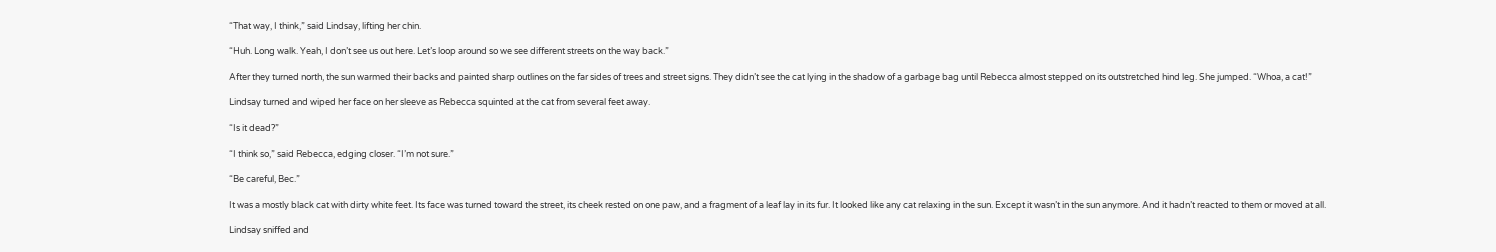“That way, I think,” said Lindsay, lifting her chin.

“Huh. Long walk. Yeah, I don’t see us out here. Let’s loop around so we see different streets on the way back.”

After they turned north, the sun warmed their backs and painted sharp outlines on the far sides of trees and street signs. They didn’t see the cat lying in the shadow of a garbage bag until Rebecca almost stepped on its outstretched hind leg. She jumped. “Whoa, a cat!”

Lindsay turned and wiped her face on her sleeve as Rebecca squinted at the cat from several feet away.

“Is it dead?”

“I think so,” said Rebecca, edging closer. “I’m not sure.”

“Be careful, Bec.”

It was a mostly black cat with dirty white feet. Its face was turned toward the street, its cheek rested on one paw, and a fragment of a leaf lay in its fur. It looked like any cat relaxing in the sun. Except it wasn’t in the sun anymore. And it hadn’t reacted to them or moved at all.

Lindsay sniffed and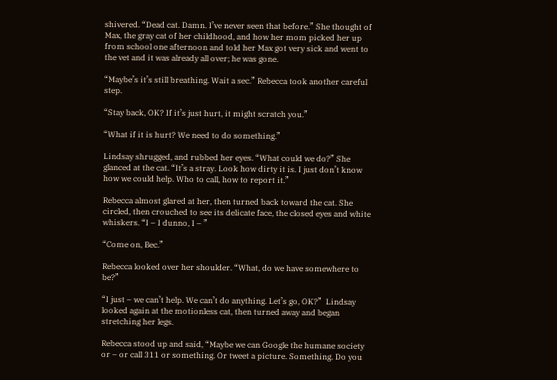shivered. “Dead cat. Damn. I’ve never seen that before.” She thought of Max, the gray cat of her childhood, and how her mom picked her up from school one afternoon and told her Max got very sick and went to the vet and it was already all over; he was gone.

“Maybe’s it’s still breathing. Wait a sec.” Rebecca took another careful step.

“Stay back, OK? If it’s just hurt, it might scratch you.”

“What if it is hurt? We need to do something.”

Lindsay shrugged, and rubbed her eyes. “What could we do?” She glanced at the cat. “It’s a stray. Look how dirty it is. I just don’t know how we could help. Who to call, how to report it.”

Rebecca almost glared at her, then turned back toward the cat. She circled, then crouched to see its delicate face, the closed eyes and white whiskers. “I – I dunno, I – ”

“Come on, Bec.”

Rebecca looked over her shoulder. “What, do we have somewhere to be?”

“I just – we can’t help. We can’t do anything. Let’s go, OK?”  Lindsay looked again at the motionless cat, then turned away and began stretching her legs.

Rebecca stood up and said, “Maybe we can Google the humane society or – or call 311 or something. Or tweet a picture. Something. Do you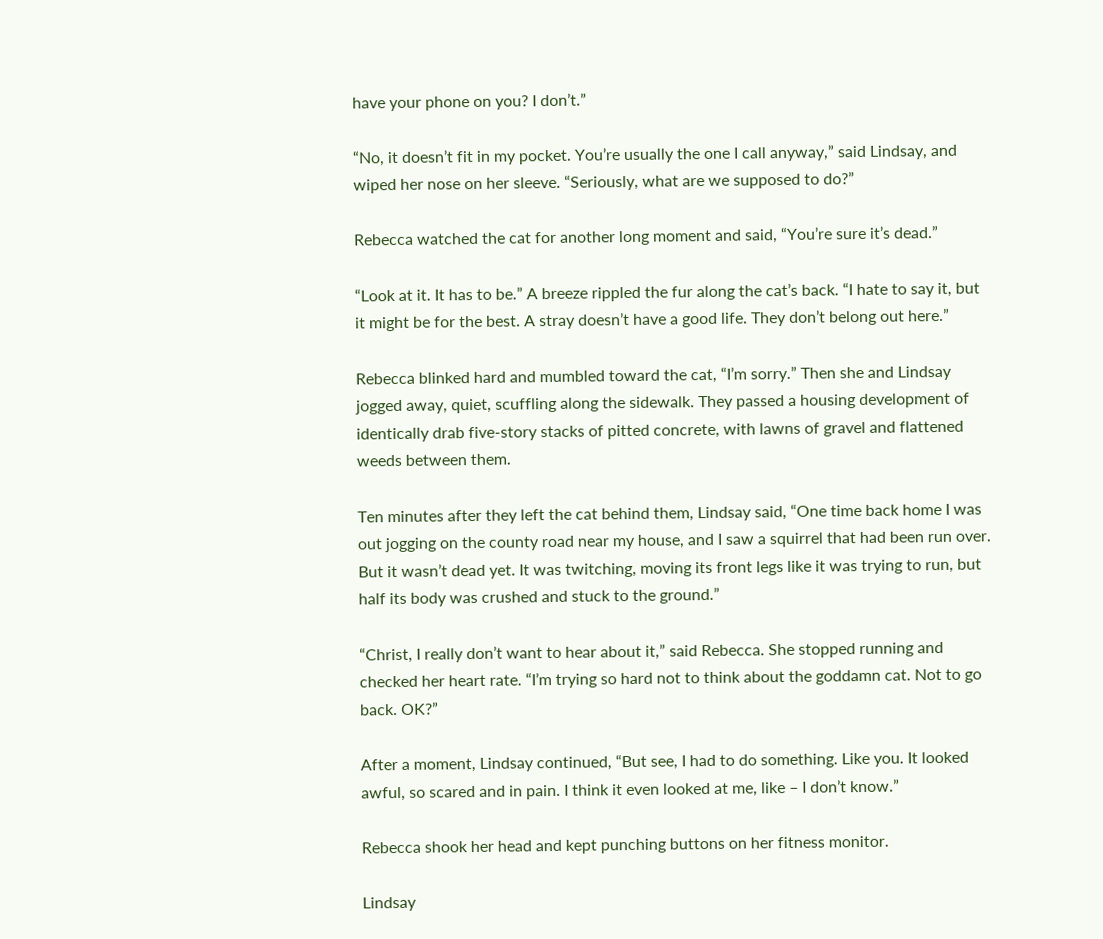have your phone on you? I don’t.”

“No, it doesn’t fit in my pocket. You’re usually the one I call anyway,” said Lindsay, and wiped her nose on her sleeve. “Seriously, what are we supposed to do?”

Rebecca watched the cat for another long moment and said, “You’re sure it’s dead.”

“Look at it. It has to be.” A breeze rippled the fur along the cat’s back. “I hate to say it, but it might be for the best. A stray doesn’t have a good life. They don’t belong out here.”

Rebecca blinked hard and mumbled toward the cat, “I’m sorry.” Then she and Lindsay jogged away, quiet, scuffling along the sidewalk. They passed a housing development of identically drab five-story stacks of pitted concrete, with lawns of gravel and flattened weeds between them.

Ten minutes after they left the cat behind them, Lindsay said, “One time back home I was out jogging on the county road near my house, and I saw a squirrel that had been run over. But it wasn’t dead yet. It was twitching, moving its front legs like it was trying to run, but half its body was crushed and stuck to the ground.”

“Christ, I really don’t want to hear about it,” said Rebecca. She stopped running and checked her heart rate. “I’m trying so hard not to think about the goddamn cat. Not to go back. OK?”

After a moment, Lindsay continued, “But see, I had to do something. Like you. It looked awful, so scared and in pain. I think it even looked at me, like – I don’t know.”

Rebecca shook her head and kept punching buttons on her fitness monitor.

Lindsay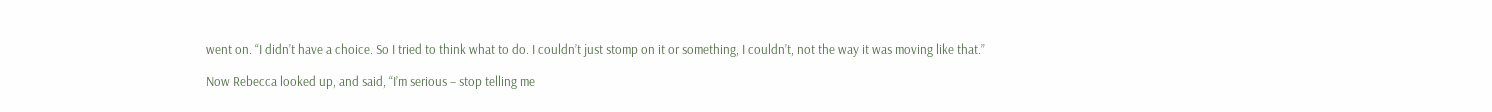went on. “I didn’t have a choice. So I tried to think what to do. I couldn’t just stomp on it or something, I couldn’t, not the way it was moving like that.”

Now Rebecca looked up, and said, “I’m serious – stop telling me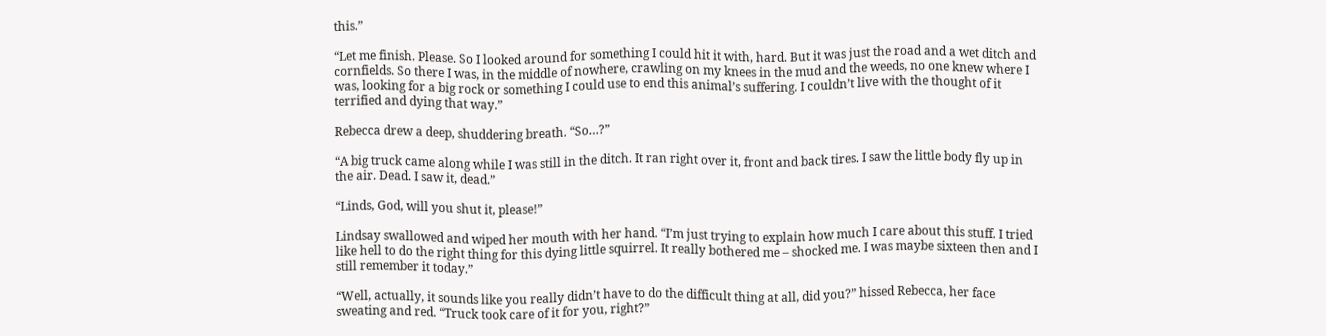this.”

“Let me finish. Please. So I looked around for something I could hit it with, hard. But it was just the road and a wet ditch and cornfields. So there I was, in the middle of nowhere, crawling on my knees in the mud and the weeds, no one knew where I was, looking for a big rock or something I could use to end this animal’s suffering. I couldn’t live with the thought of it terrified and dying that way.”

Rebecca drew a deep, shuddering breath. “So…?”

“A big truck came along while I was still in the ditch. It ran right over it, front and back tires. I saw the little body fly up in the air. Dead. I saw it, dead.”

“Linds, God, will you shut it, please!”

Lindsay swallowed and wiped her mouth with her hand. “I’m just trying to explain how much I care about this stuff. I tried like hell to do the right thing for this dying little squirrel. It really bothered me – shocked me. I was maybe sixteen then and I still remember it today.”

“Well, actually, it sounds like you really didn’t have to do the difficult thing at all, did you?” hissed Rebecca, her face sweating and red. “Truck took care of it for you, right?”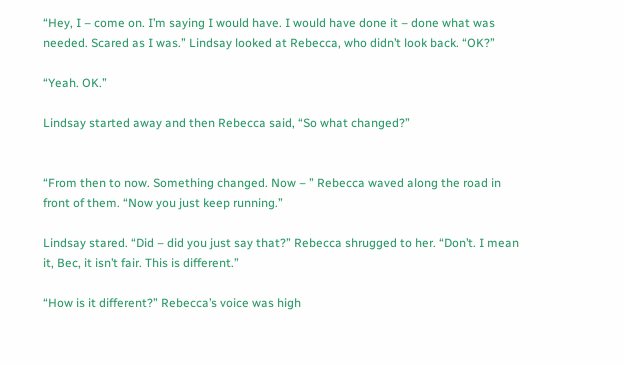“Hey, I – come on. I’m saying I would have. I would have done it – done what was needed. Scared as I was.” Lindsay looked at Rebecca, who didn’t look back. “OK?”

“Yeah. OK.”

Lindsay started away and then Rebecca said, “So what changed?”


“From then to now. Something changed. Now – ” Rebecca waved along the road in front of them. “Now you just keep running.”

Lindsay stared. “Did – did you just say that?” Rebecca shrugged to her. “Don’t. I mean it, Bec, it isn’t fair. This is different.”

“How is it different?” Rebecca’s voice was high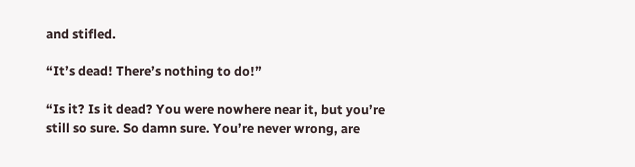and stifled.

“It’s dead! There’s nothing to do!”

“Is it? Is it dead? You were nowhere near it, but you’re still so sure. So damn sure. You’re never wrong, are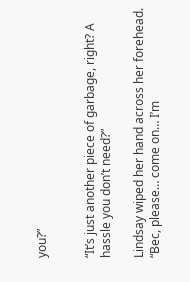you?”


“It’s just another piece of garbage, right? A hassle you don’t need?”

Lindsay wiped her hand across her forehead. “Bec, please… come on… I’m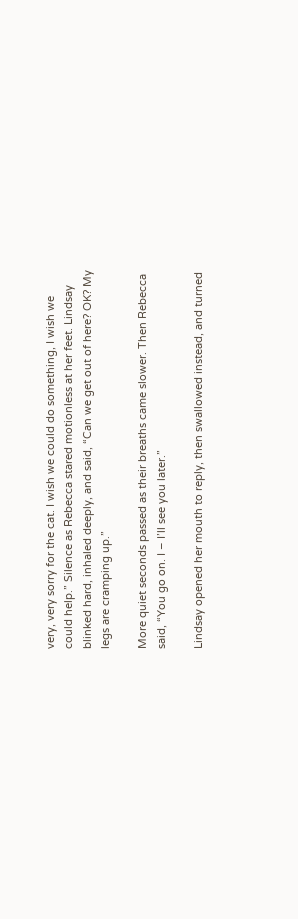very, very sorry for the cat. I wish we could do something, I wish we could help.” Silence as Rebecca stared motionless at her feet. Lindsay blinked hard, inhaled deeply, and said, “Can we get out of here? OK? My legs are cramping up.”

More quiet seconds passed as their breaths came slower. Then Rebecca said, “You go on. I – I’ll see you later.”

Lindsay opened her mouth to reply, then swallowed instead, and turned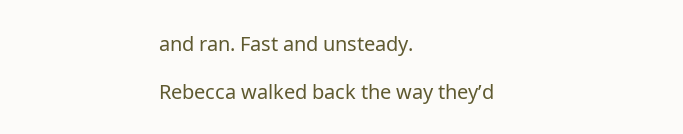and ran. Fast and unsteady.

Rebecca walked back the way they’d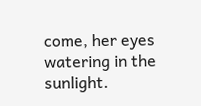come, her eyes watering in the sunlight.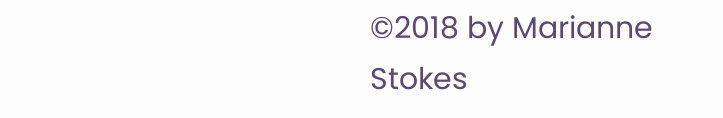©2018 by Marianne Stokes